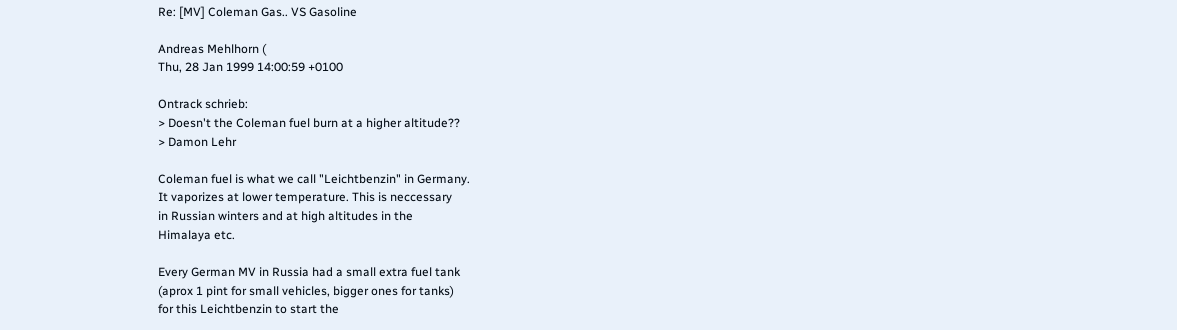Re: [MV] Coleman Gas.. VS Gasoline

Andreas Mehlhorn (
Thu, 28 Jan 1999 14:00:59 +0100

Ontrack schrieb:
> Doesn't the Coleman fuel burn at a higher altitude??
> Damon Lehr

Coleman fuel is what we call "Leichtbenzin" in Germany.
It vaporizes at lower temperature. This is neccessary
in Russian winters and at high altitudes in the
Himalaya etc.

Every German MV in Russia had a small extra fuel tank
(aprox 1 pint for small vehicles, bigger ones for tanks)
for this Leichtbenzin to start the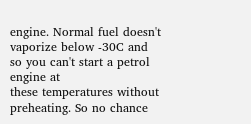engine. Normal fuel doesn't
vaporize below -30C and so you can't start a petrol engine at
these temperatures without preheating. So no chance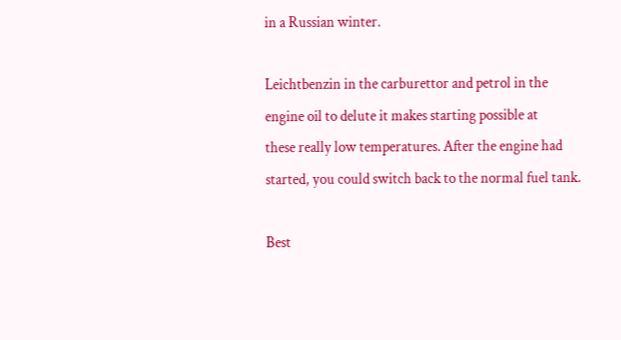in a Russian winter.

Leichtbenzin in the carburettor and petrol in the
engine oil to delute it makes starting possible at
these really low temperatures. After the engine had
started, you could switch back to the normal fuel tank.

Best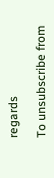regards

To unsubscribe from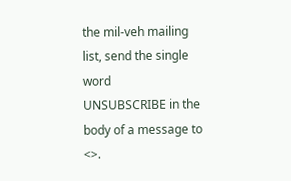the mil-veh mailing list, send the single word
UNSUBSCRIBE in the body of a message to <>.